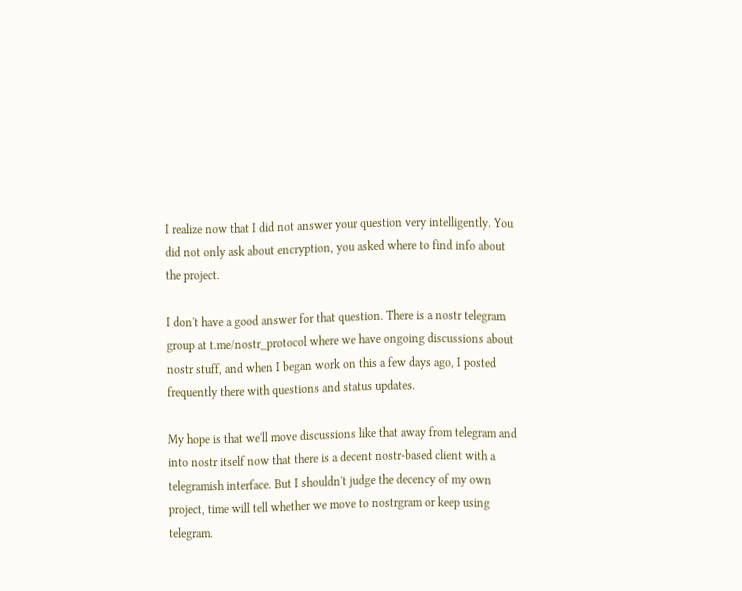I realize now that I did not answer your question very intelligently. You did not only ask about encryption, you asked where to find info about the project.

I don't have a good answer for that question. There is a nostr telegram group at t.me/nostr_protocol where we have ongoing discussions about nostr stuff, and when I began work on this a few days ago, I posted frequently there with questions and status updates.

My hope is that we'll move discussions like that away from telegram and into nostr itself now that there is a decent nostr-based client with a telegramish interface. But I shouldn't judge the decency of my own project, time will tell whether we move to nostrgram or keep using telegram.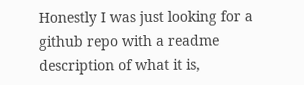Honestly I was just looking for a github repo with a readme description of what it is,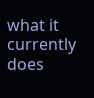what it currently does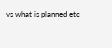vs what is planned etc